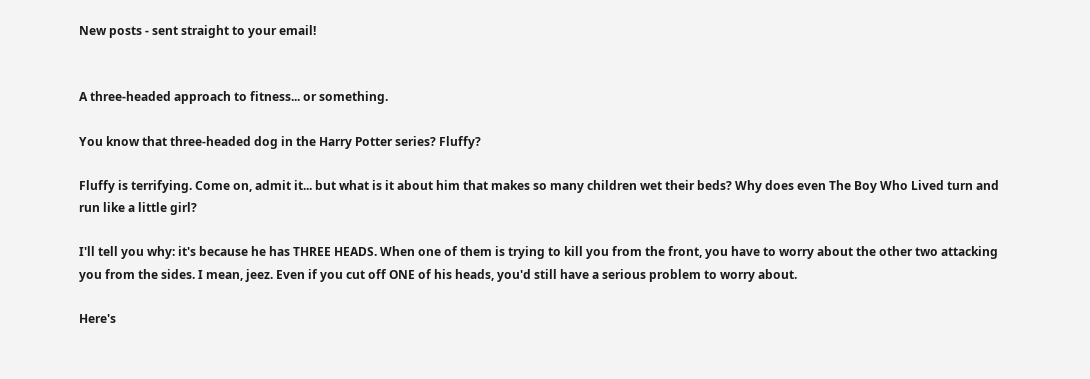New posts - sent straight to your email!


A three-headed approach to fitness... or something.

You know that three-headed dog in the Harry Potter series? Fluffy?

Fluffy is terrifying. Come on, admit it... but what is it about him that makes so many children wet their beds? Why does even The Boy Who Lived turn and run like a little girl?

I'll tell you why: it's because he has THREE HEADS. When one of them is trying to kill you from the front, you have to worry about the other two attacking you from the sides. I mean, jeez. Even if you cut off ONE of his heads, you'd still have a serious problem to worry about.

Here's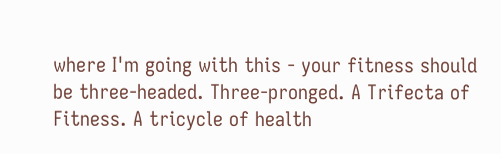where I'm going with this - your fitness should be three-headed. Three-pronged. A Trifecta of Fitness. A tricycle of health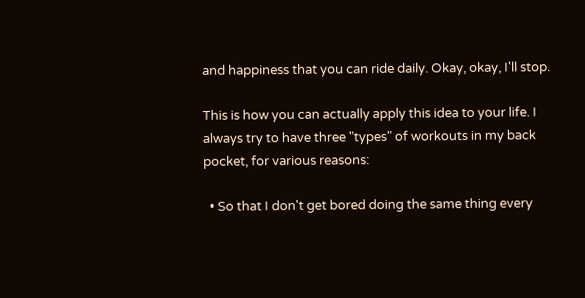and happiness that you can ride daily. Okay, okay, I'll stop.

This is how you can actually apply this idea to your life. I always try to have three "types" of workouts in my back pocket, for various reasons:

  • So that I don't get bored doing the same thing every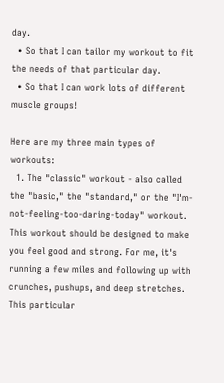day.
  • So that I can tailor my workout to fit the needs of that particular day.
  • So that I can work lots of different muscle groups!

Here are my three main types of workouts:
  1. The "classic" workout - also called the "basic," the "standard," or the "I'm-not-feeling-too-daring-today" workout. This workout should be designed to make you feel good and strong. For me, it's running a few miles and following up with crunches, pushups, and deep stretches. This particular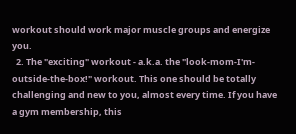workout should work major muscle groups and energize you.
  2. The "exciting" workout - a.k.a. the "look-mom-I'm-outside-the-box!" workout. This one should be totally challenging and new to you, almost every time. If you have a gym membership, this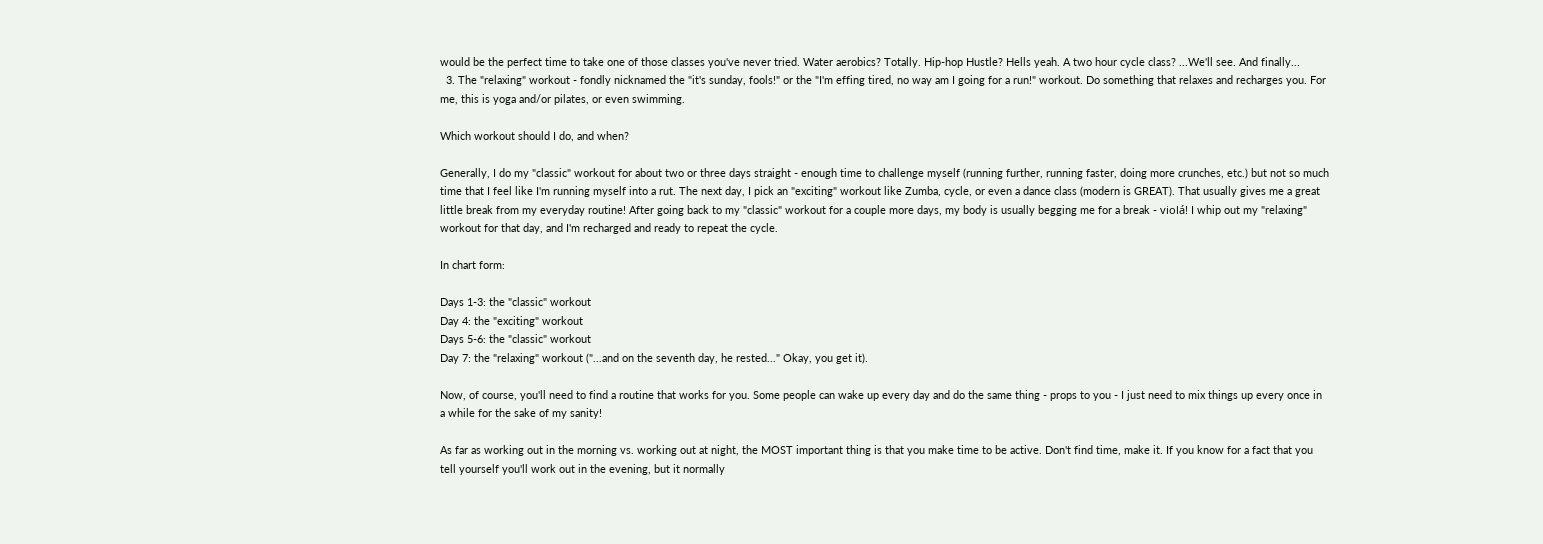would be the perfect time to take one of those classes you've never tried. Water aerobics? Totally. Hip-hop Hustle? Hells yeah. A two hour cycle class? ...We'll see. And finally...
  3. The "relaxing" workout - fondly nicknamed the "it's sunday, fools!" or the "I'm effing tired, no way am I going for a run!" workout. Do something that relaxes and recharges you. For me, this is yoga and/or pilates, or even swimming.

Which workout should I do, and when?

Generally, I do my "classic" workout for about two or three days straight - enough time to challenge myself (running further, running faster, doing more crunches, etc.) but not so much time that I feel like I'm running myself into a rut. The next day, I pick an "exciting" workout like Zumba, cycle, or even a dance class (modern is GREAT). That usually gives me a great little break from my everyday routine! After going back to my "classic" workout for a couple more days, my body is usually begging me for a break - violá! I whip out my "relaxing" workout for that day, and I'm recharged and ready to repeat the cycle.

In chart form:

Days 1-3: the "classic" workout
Day 4: the "exciting" workout
Days 5-6: the "classic" workout
Day 7: the "relaxing" workout ("...and on the seventh day, he rested..." Okay, you get it).

Now, of course, you'll need to find a routine that works for you. Some people can wake up every day and do the same thing - props to you - I just need to mix things up every once in a while for the sake of my sanity!

As far as working out in the morning vs. working out at night, the MOST important thing is that you make time to be active. Don't find time, make it. If you know for a fact that you tell yourself you'll work out in the evening, but it normally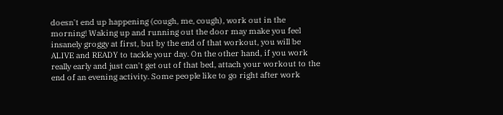doesn't end up happening (cough, me, cough), work out in the morning! Waking up and running out the door may make you feel insanely groggy at first, but by the end of that workout, you will be ALIVE and READY to tackle your day. On the other hand, if you work really early and just can't get out of that bed, attach your workout to the end of an evening activity. Some people like to go right after work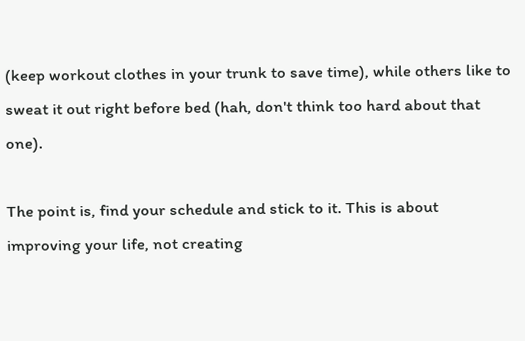(keep workout clothes in your trunk to save time), while others like to sweat it out right before bed (hah, don't think too hard about that one).

The point is, find your schedule and stick to it. This is about improving your life, not creating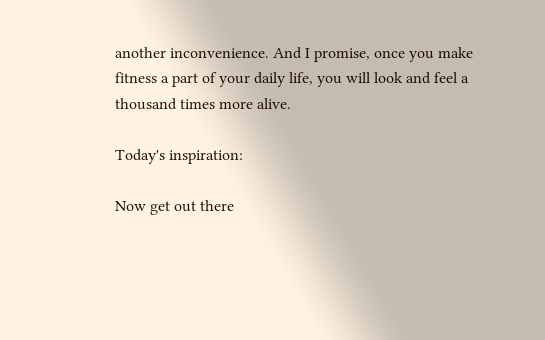another inconvenience. And I promise, once you make fitness a part of your daily life, you will look and feel a thousand times more alive.

Today's inspiration:

Now get out there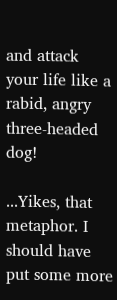and attack your life like a rabid, angry three-headed dog!

...Yikes, that metaphor. I should have put some more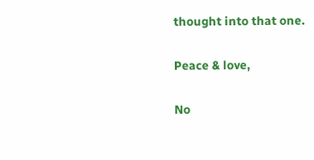thought into that one.

Peace & love,

No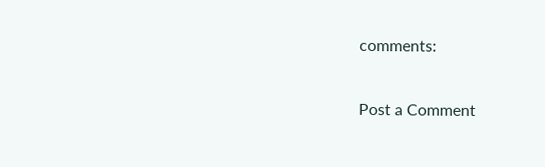comments:

Post a Comment